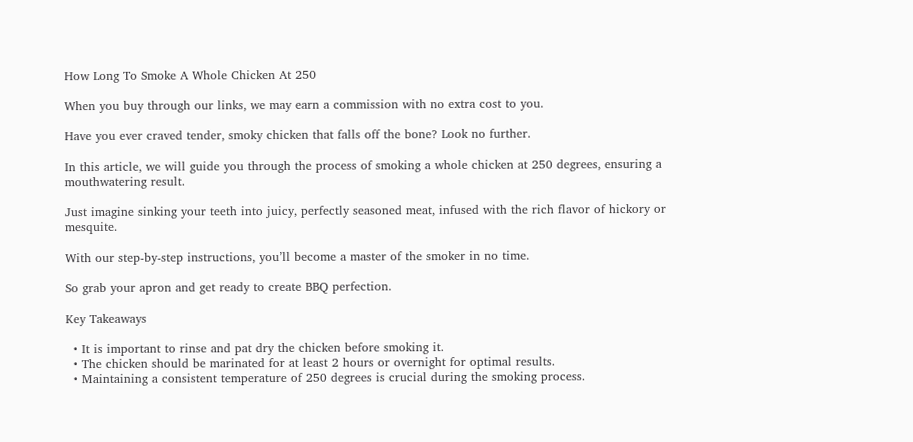How Long To Smoke A Whole Chicken At 250

When you buy through our links, we may earn a commission with no extra cost to you.

Have you ever craved tender, smoky chicken that falls off the bone? Look no further.

In this article, we will guide you through the process of smoking a whole chicken at 250 degrees, ensuring a mouthwatering result.

Just imagine sinking your teeth into juicy, perfectly seasoned meat, infused with the rich flavor of hickory or mesquite.

With our step-by-step instructions, you’ll become a master of the smoker in no time.

So grab your apron and get ready to create BBQ perfection.

Key Takeaways

  • It is important to rinse and pat dry the chicken before smoking it.
  • The chicken should be marinated for at least 2 hours or overnight for optimal results.
  • Maintaining a consistent temperature of 250 degrees is crucial during the smoking process.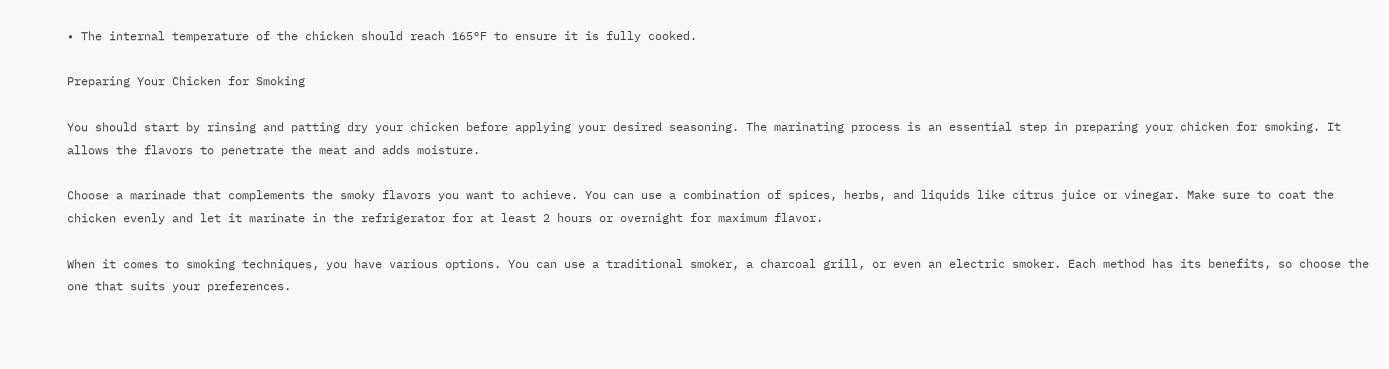• The internal temperature of the chicken should reach 165°F to ensure it is fully cooked.

Preparing Your Chicken for Smoking

You should start by rinsing and patting dry your chicken before applying your desired seasoning. The marinating process is an essential step in preparing your chicken for smoking. It allows the flavors to penetrate the meat and adds moisture.

Choose a marinade that complements the smoky flavors you want to achieve. You can use a combination of spices, herbs, and liquids like citrus juice or vinegar. Make sure to coat the chicken evenly and let it marinate in the refrigerator for at least 2 hours or overnight for maximum flavor.

When it comes to smoking techniques, you have various options. You can use a traditional smoker, a charcoal grill, or even an electric smoker. Each method has its benefits, so choose the one that suits your preferences.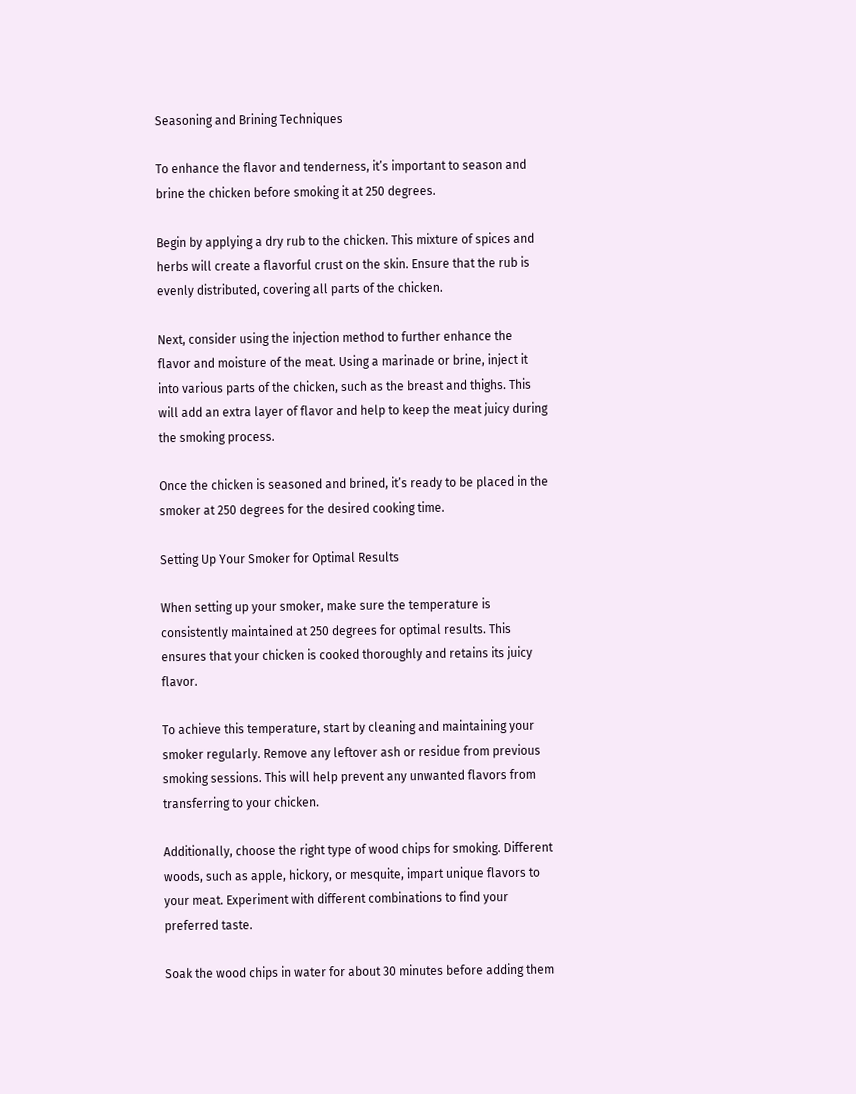Seasoning and Brining Techniques

To enhance the flavor and tenderness, it’s important to season and brine the chicken before smoking it at 250 degrees.

Begin by applying a dry rub to the chicken. This mixture of spices and herbs will create a flavorful crust on the skin. Ensure that the rub is evenly distributed, covering all parts of the chicken.

Next, consider using the injection method to further enhance the flavor and moisture of the meat. Using a marinade or brine, inject it into various parts of the chicken, such as the breast and thighs. This will add an extra layer of flavor and help to keep the meat juicy during the smoking process.

Once the chicken is seasoned and brined, it’s ready to be placed in the smoker at 250 degrees for the desired cooking time.

Setting Up Your Smoker for Optimal Results

When setting up your smoker, make sure the temperature is consistently maintained at 250 degrees for optimal results. This ensures that your chicken is cooked thoroughly and retains its juicy flavor.

To achieve this temperature, start by cleaning and maintaining your smoker regularly. Remove any leftover ash or residue from previous smoking sessions. This will help prevent any unwanted flavors from transferring to your chicken.

Additionally, choose the right type of wood chips for smoking. Different woods, such as apple, hickory, or mesquite, impart unique flavors to your meat. Experiment with different combinations to find your preferred taste.

Soak the wood chips in water for about 30 minutes before adding them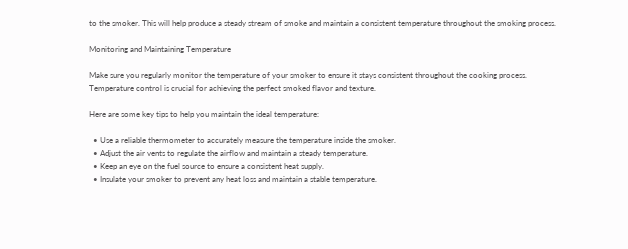to the smoker. This will help produce a steady stream of smoke and maintain a consistent temperature throughout the smoking process.

Monitoring and Maintaining Temperature

Make sure you regularly monitor the temperature of your smoker to ensure it stays consistent throughout the cooking process. Temperature control is crucial for achieving the perfect smoked flavor and texture.

Here are some key tips to help you maintain the ideal temperature:

  • Use a reliable thermometer to accurately measure the temperature inside the smoker.
  • Adjust the air vents to regulate the airflow and maintain a steady temperature.
  • Keep an eye on the fuel source to ensure a consistent heat supply.
  • Insulate your smoker to prevent any heat loss and maintain a stable temperature.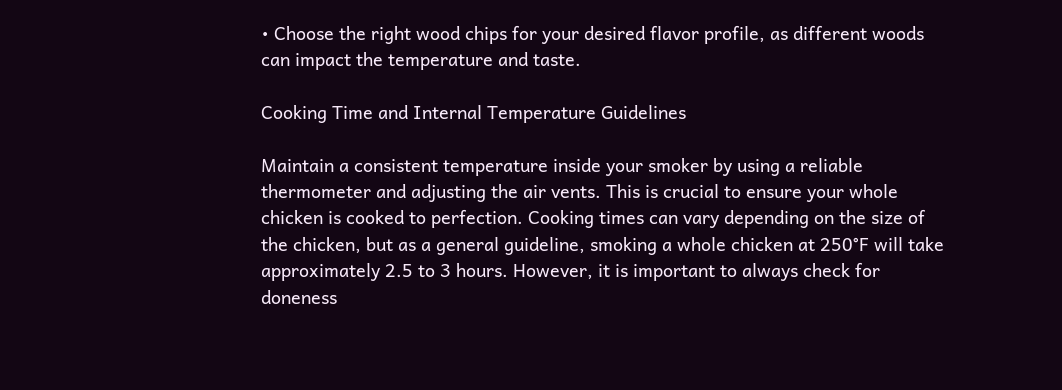• Choose the right wood chips for your desired flavor profile, as different woods can impact the temperature and taste.

Cooking Time and Internal Temperature Guidelines

Maintain a consistent temperature inside your smoker by using a reliable thermometer and adjusting the air vents. This is crucial to ensure your whole chicken is cooked to perfection. Cooking times can vary depending on the size of the chicken, but as a general guideline, smoking a whole chicken at 250°F will take approximately 2.5 to 3 hours. However, it is important to always check for doneness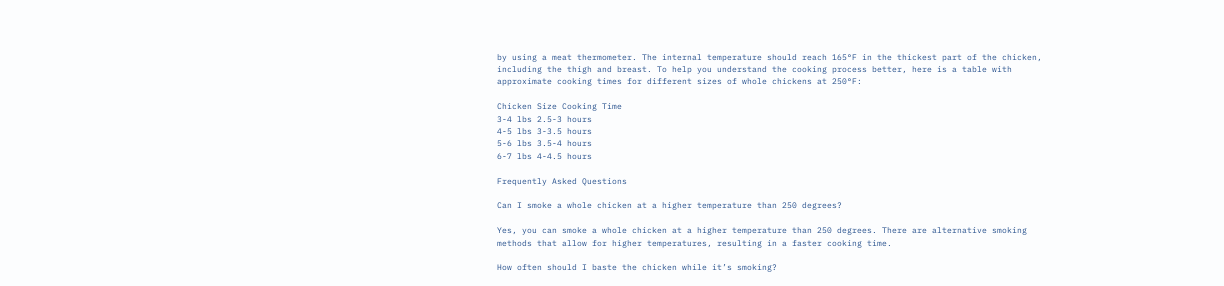by using a meat thermometer. The internal temperature should reach 165°F in the thickest part of the chicken, including the thigh and breast. To help you understand the cooking process better, here is a table with approximate cooking times for different sizes of whole chickens at 250°F:

Chicken Size Cooking Time
3-4 lbs 2.5-3 hours
4-5 lbs 3-3.5 hours
5-6 lbs 3.5-4 hours
6-7 lbs 4-4.5 hours

Frequently Asked Questions

Can I smoke a whole chicken at a higher temperature than 250 degrees?

Yes, you can smoke a whole chicken at a higher temperature than 250 degrees. There are alternative smoking methods that allow for higher temperatures, resulting in a faster cooking time.

How often should I baste the chicken while it’s smoking?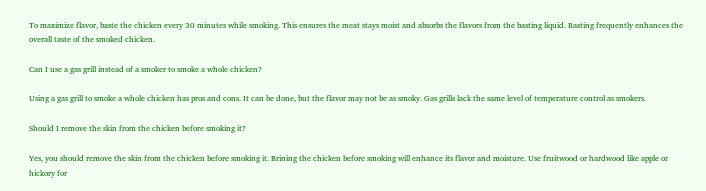To maximize flavor, baste the chicken every 30 minutes while smoking. This ensures the meat stays moist and absorbs the flavors from the basting liquid. Basting frequently enhances the overall taste of the smoked chicken.

Can I use a gas grill instead of a smoker to smoke a whole chicken?

Using a gas grill to smoke a whole chicken has pros and cons. It can be done, but the flavor may not be as smoky. Gas grills lack the same level of temperature control as smokers.

Should I remove the skin from the chicken before smoking it?

Yes, you should remove the skin from the chicken before smoking it. Brining the chicken before smoking will enhance its flavor and moisture. Use fruitwood or hardwood like apple or hickory for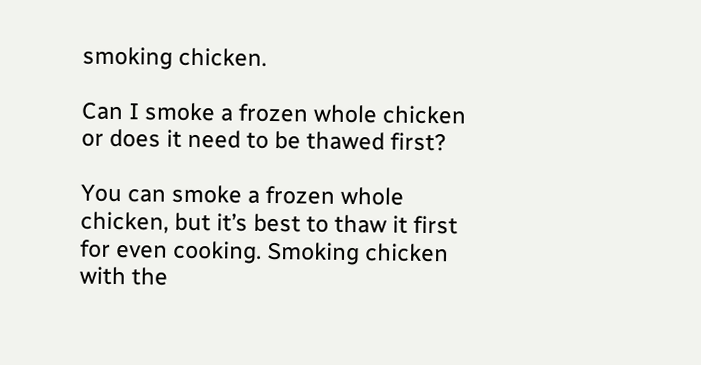smoking chicken.

Can I smoke a frozen whole chicken or does it need to be thawed first?

You can smoke a frozen whole chicken, but it’s best to thaw it first for even cooking. Smoking chicken with the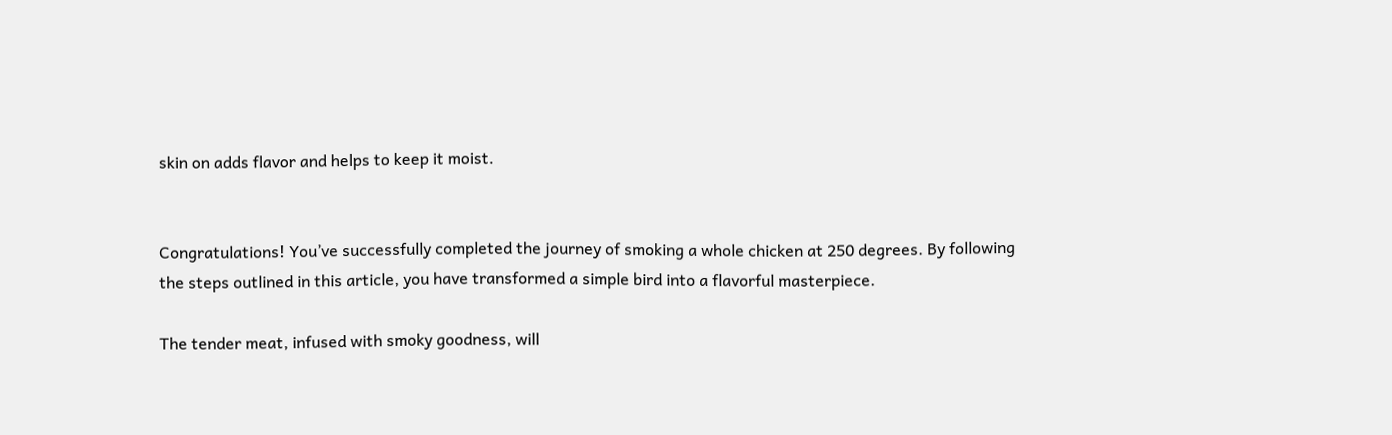skin on adds flavor and helps to keep it moist.


Congratulations! You’ve successfully completed the journey of smoking a whole chicken at 250 degrees. By following the steps outlined in this article, you have transformed a simple bird into a flavorful masterpiece.

The tender meat, infused with smoky goodness, will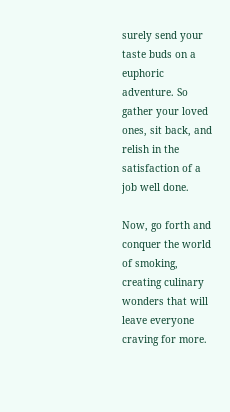surely send your taste buds on a euphoric adventure. So gather your loved ones, sit back, and relish in the satisfaction of a job well done.

Now, go forth and conquer the world of smoking, creating culinary wonders that will leave everyone craving for more.